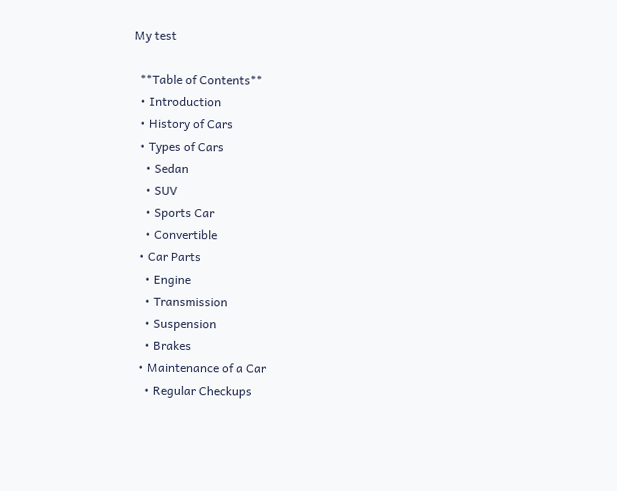My test

  **Table of Contents**
  • Introduction
  • History of Cars
  • Types of Cars
    • Sedan
    • SUV
    • Sports Car
    • Convertible
  • Car Parts
    • Engine
    • Transmission
    • Suspension
    • Brakes
  • Maintenance of a Car
    • Regular Checkups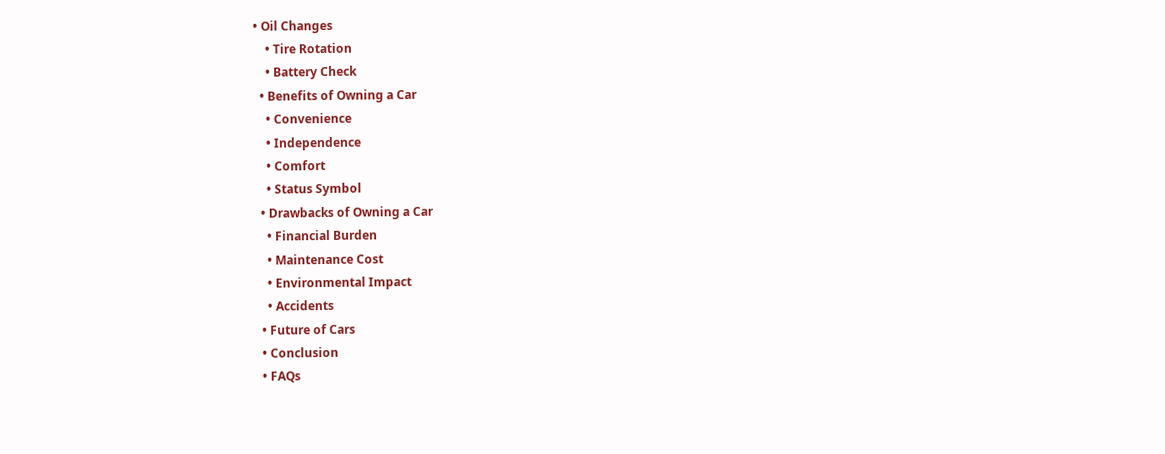• Oil Changes
    • Tire Rotation
    • Battery Check
  • Benefits of Owning a Car
    • Convenience
    • Independence
    • Comfort
    • Status Symbol
  • Drawbacks of Owning a Car
    • Financial Burden
    • Maintenance Cost
    • Environmental Impact
    • Accidents
  • Future of Cars
  • Conclusion
  • FAQs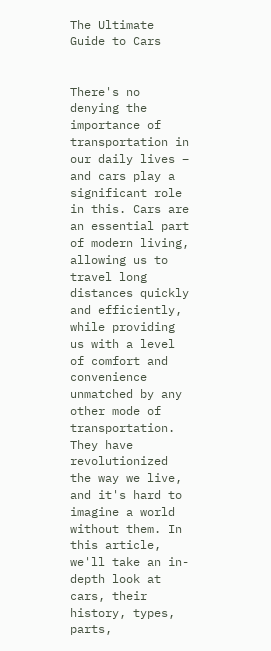The Ultimate Guide to Cars


There's no denying the importance of transportation in our daily lives – and cars play a significant role in this. Cars are an essential part of modern living, allowing us to travel long distances quickly and efficiently, while providing us with a level of comfort and convenience unmatched by any other mode of transportation. They have revolutionized the way we live, and it's hard to imagine a world without them. In this article, we'll take an in-depth look at cars, their history, types, parts,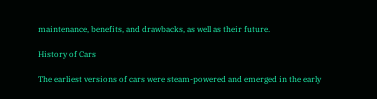maintenance, benefits, and drawbacks, as well as their future.

History of Cars

The earliest versions of cars were steam-powered and emerged in the early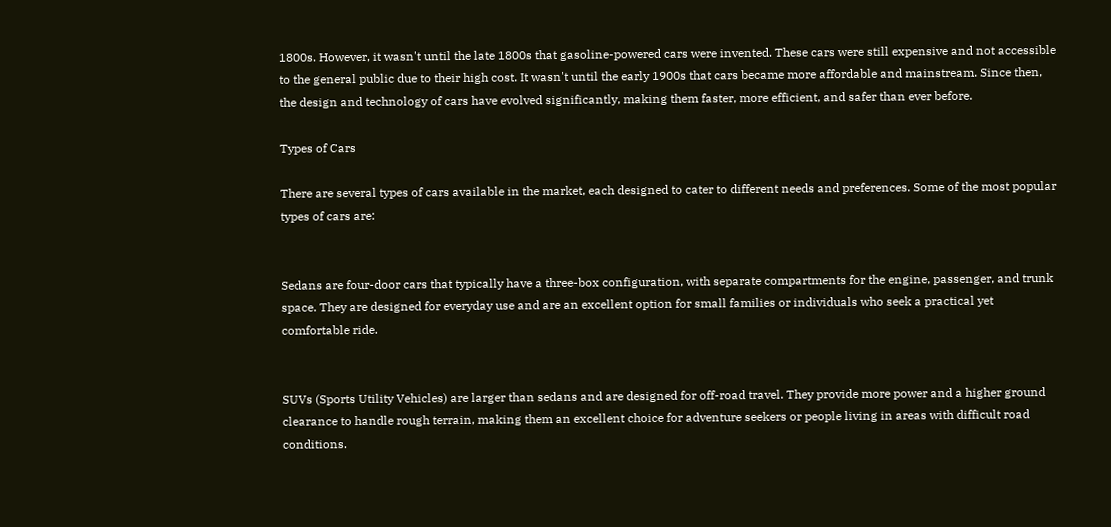1800s. However, it wasn't until the late 1800s that gasoline-powered cars were invented. These cars were still expensive and not accessible to the general public due to their high cost. It wasn't until the early 1900s that cars became more affordable and mainstream. Since then, the design and technology of cars have evolved significantly, making them faster, more efficient, and safer than ever before.

Types of Cars

There are several types of cars available in the market, each designed to cater to different needs and preferences. Some of the most popular types of cars are:


Sedans are four-door cars that typically have a three-box configuration, with separate compartments for the engine, passenger, and trunk space. They are designed for everyday use and are an excellent option for small families or individuals who seek a practical yet comfortable ride.


SUVs (Sports Utility Vehicles) are larger than sedans and are designed for off-road travel. They provide more power and a higher ground clearance to handle rough terrain, making them an excellent choice for adventure seekers or people living in areas with difficult road conditions.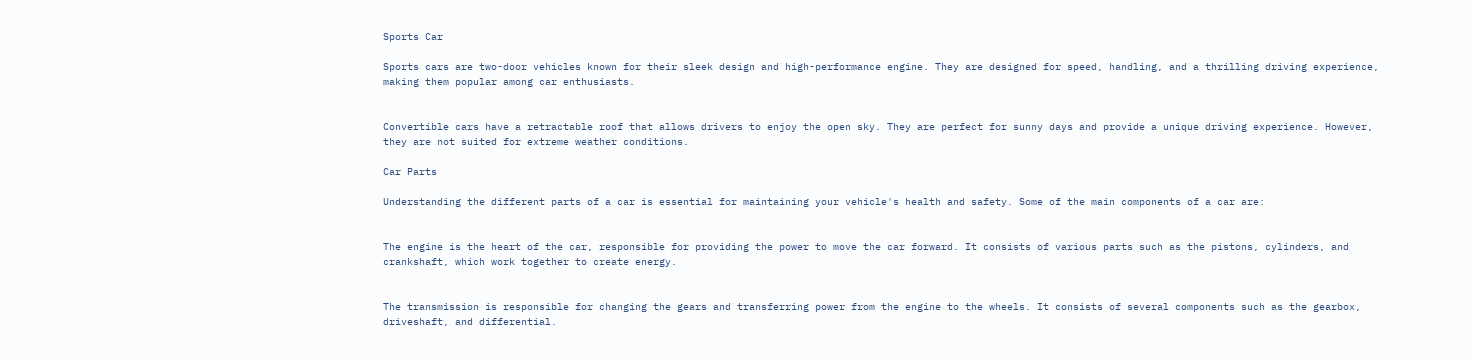Sports Car

Sports cars are two-door vehicles known for their sleek design and high-performance engine. They are designed for speed, handling, and a thrilling driving experience, making them popular among car enthusiasts.


Convertible cars have a retractable roof that allows drivers to enjoy the open sky. They are perfect for sunny days and provide a unique driving experience. However, they are not suited for extreme weather conditions.

Car Parts

Understanding the different parts of a car is essential for maintaining your vehicle's health and safety. Some of the main components of a car are:


The engine is the heart of the car, responsible for providing the power to move the car forward. It consists of various parts such as the pistons, cylinders, and crankshaft, which work together to create energy.


The transmission is responsible for changing the gears and transferring power from the engine to the wheels. It consists of several components such as the gearbox, driveshaft, and differential.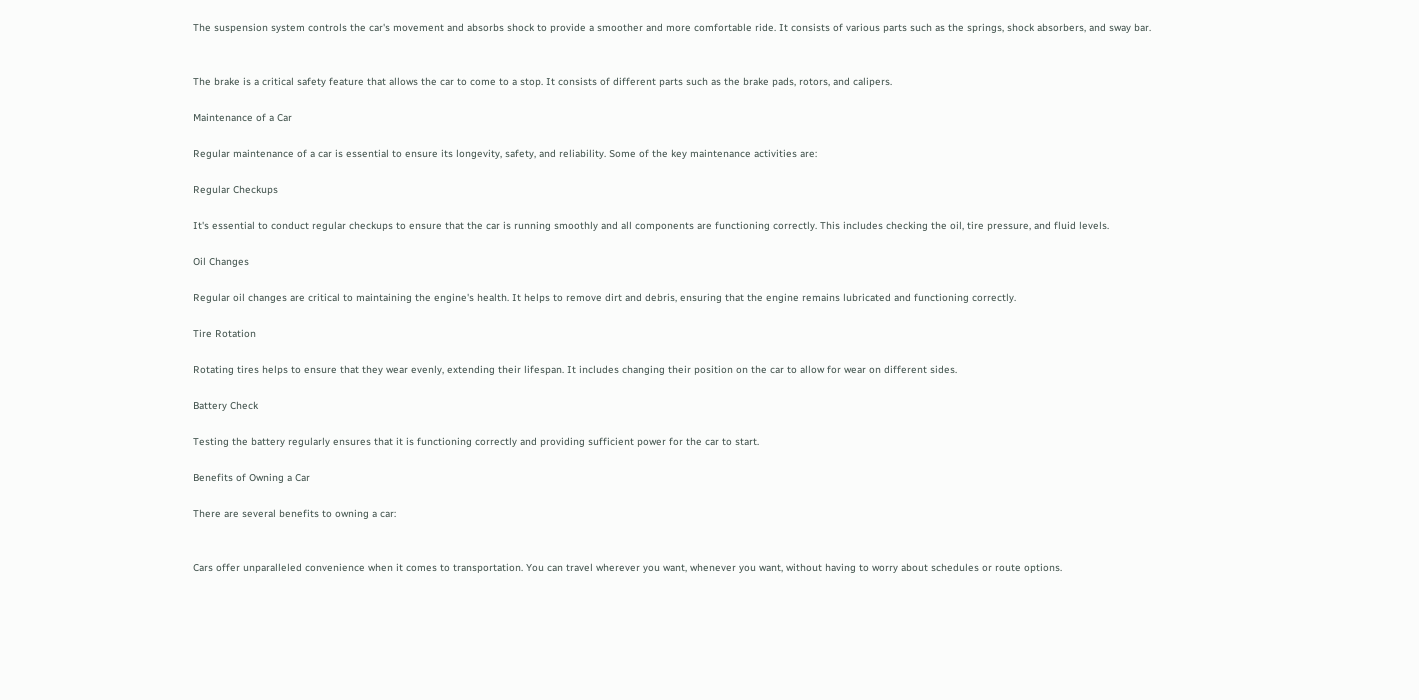The suspension system controls the car's movement and absorbs shock to provide a smoother and more comfortable ride. It consists of various parts such as the springs, shock absorbers, and sway bar.


The brake is a critical safety feature that allows the car to come to a stop. It consists of different parts such as the brake pads, rotors, and calipers.

Maintenance of a Car

Regular maintenance of a car is essential to ensure its longevity, safety, and reliability. Some of the key maintenance activities are:

Regular Checkups

It's essential to conduct regular checkups to ensure that the car is running smoothly and all components are functioning correctly. This includes checking the oil, tire pressure, and fluid levels.

Oil Changes

Regular oil changes are critical to maintaining the engine's health. It helps to remove dirt and debris, ensuring that the engine remains lubricated and functioning correctly.

Tire Rotation

Rotating tires helps to ensure that they wear evenly, extending their lifespan. It includes changing their position on the car to allow for wear on different sides.

Battery Check

Testing the battery regularly ensures that it is functioning correctly and providing sufficient power for the car to start.

Benefits of Owning a Car

There are several benefits to owning a car:


Cars offer unparalleled convenience when it comes to transportation. You can travel wherever you want, whenever you want, without having to worry about schedules or route options.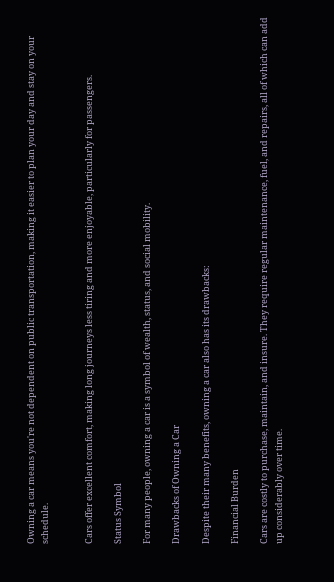Owning a car means you're not dependent on public transportation, making it easier to plan your day and stay on your schedule.


Cars offer excellent comfort, making long journeys less tiring and more enjoyable, particularly for passengers.

Status Symbol

For many people, owning a car is a symbol of wealth, status, and social mobility.

Drawbacks of Owning a Car

Despite their many benefits, owning a car also has its drawbacks:

Financial Burden

Cars are costly to purchase, maintain, and insure. They require regular maintenance, fuel, and repairs, all of which can add up considerably over time.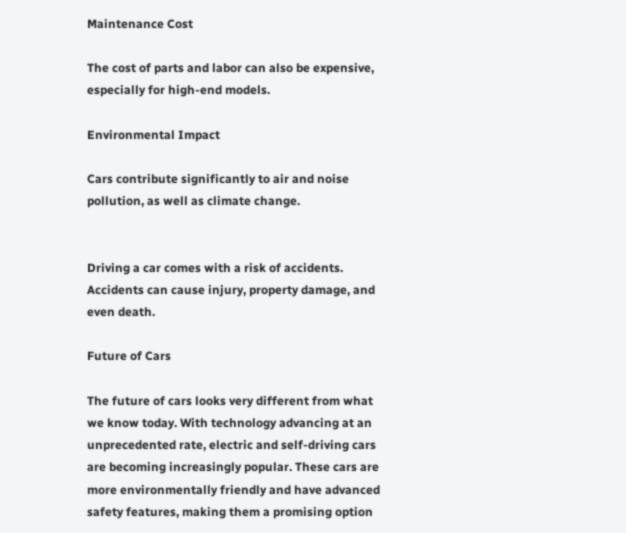Maintenance Cost

The cost of parts and labor can also be expensive, especially for high-end models.

Environmental Impact

Cars contribute significantly to air and noise pollution, as well as climate change.


Driving a car comes with a risk of accidents. Accidents can cause injury, property damage, and even death.

Future of Cars

The future of cars looks very different from what we know today. With technology advancing at an unprecedented rate, electric and self-driving cars are becoming increasingly popular. These cars are more environmentally friendly and have advanced safety features, making them a promising option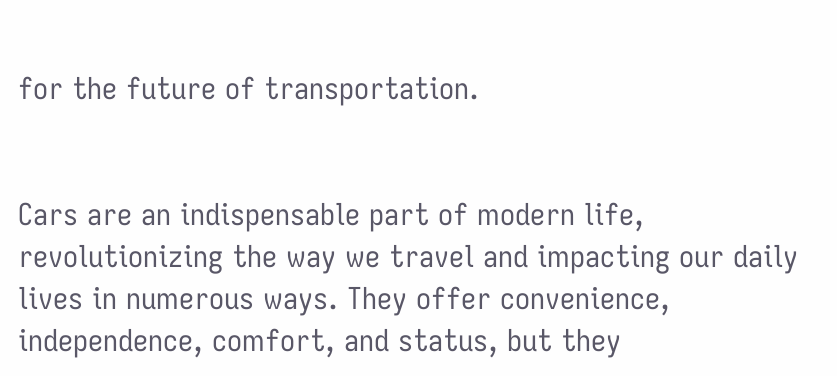for the future of transportation.


Cars are an indispensable part of modern life, revolutionizing the way we travel and impacting our daily lives in numerous ways. They offer convenience, independence, comfort, and status, but they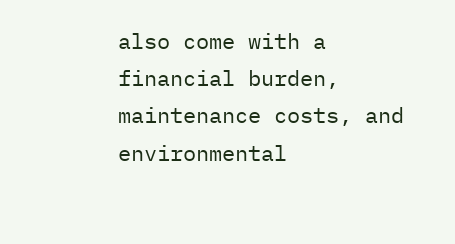also come with a financial burden, maintenance costs, and environmental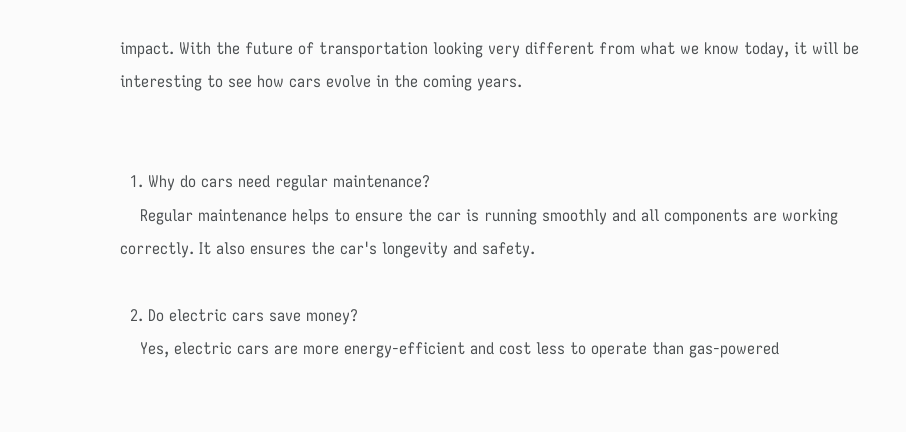impact. With the future of transportation looking very different from what we know today, it will be interesting to see how cars evolve in the coming years.


  1. Why do cars need regular maintenance?
    Regular maintenance helps to ensure the car is running smoothly and all components are working correctly. It also ensures the car's longevity and safety.

  2. Do electric cars save money?
    Yes, electric cars are more energy-efficient and cost less to operate than gas-powered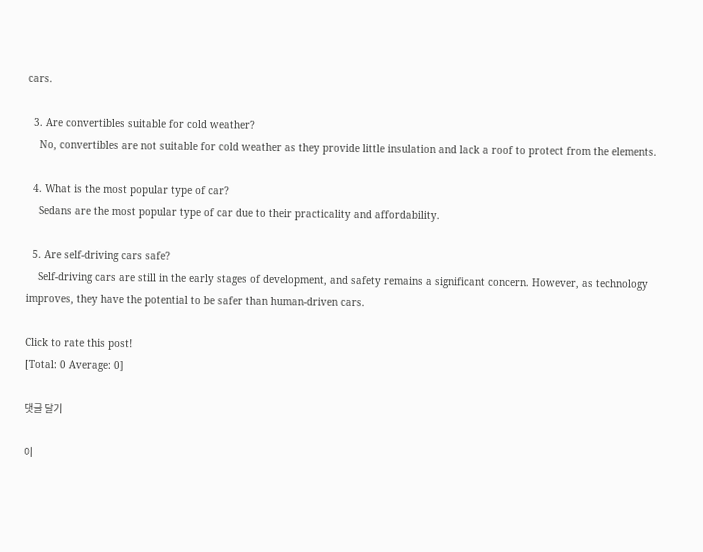cars.

  3. Are convertibles suitable for cold weather?
    No, convertibles are not suitable for cold weather as they provide little insulation and lack a roof to protect from the elements.

  4. What is the most popular type of car?
    Sedans are the most popular type of car due to their practicality and affordability.

  5. Are self-driving cars safe?
    Self-driving cars are still in the early stages of development, and safety remains a significant concern. However, as technology improves, they have the potential to be safer than human-driven cars.

Click to rate this post!
[Total: 0 Average: 0]

댓글 달기

이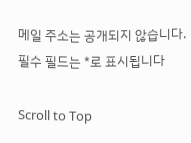메일 주소는 공개되지 않습니다. 필수 필드는 *로 표시됩니다

Scroll to Top